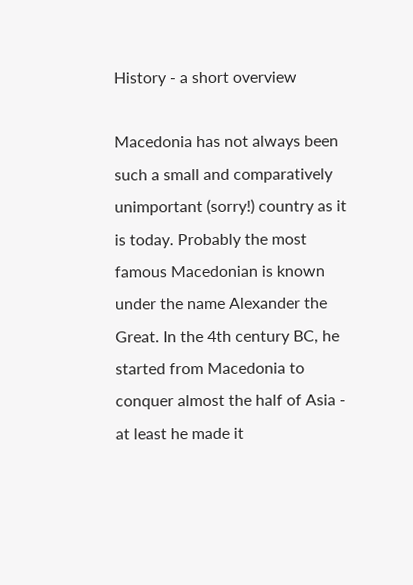History - a short overview

Macedonia has not always been such a small and comparatively unimportant (sorry!) country as it is today. Probably the most famous Macedonian is known under the name Alexander the Great. In the 4th century BC, he started from Macedonia to conquer almost the half of Asia - at least he made it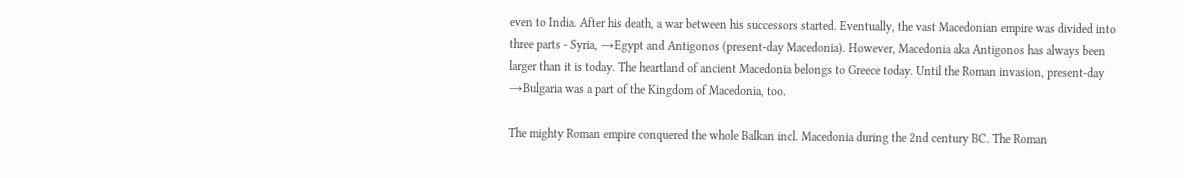even to India. After his death, a war between his successors started. Eventually, the vast Macedonian empire was divided into three parts - Syria, →Egypt and Antigonos (present-day Macedonia). However, Macedonia aka Antigonos has always been larger than it is today. The heartland of ancient Macedonia belongs to Greece today. Until the Roman invasion, present-day →Bulgaria was a part of the Kingdom of Macedonia, too.

The mighty Roman empire conquered the whole Balkan incl. Macedonia during the 2nd century BC. The Roman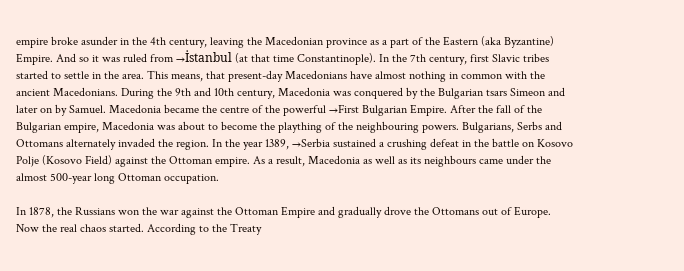empire broke asunder in the 4th century, leaving the Macedonian province as a part of the Eastern (aka Byzantine) Empire. And so it was ruled from →İstanbul (at that time Constantinople). In the 7th century, first Slavic tribes started to settle in the area. This means, that present-day Macedonians have almost nothing in common with the ancient Macedonians. During the 9th and 10th century, Macedonia was conquered by the Bulgarian tsars Simeon and later on by Samuel. Macedonia became the centre of the powerful →First Bulgarian Empire. After the fall of the Bulgarian empire, Macedonia was about to become the plaything of the neighbouring powers. Bulgarians, Serbs and Ottomans alternately invaded the region. In the year 1389, →Serbia sustained a crushing defeat in the battle on Kosovo Polje (Kosovo Field) against the Ottoman empire. As a result, Macedonia as well as its neighbours came under the almost 500-year long Ottoman occupation.

In 1878, the Russians won the war against the Ottoman Empire and gradually drove the Ottomans out of Europe. Now the real chaos started. According to the Treaty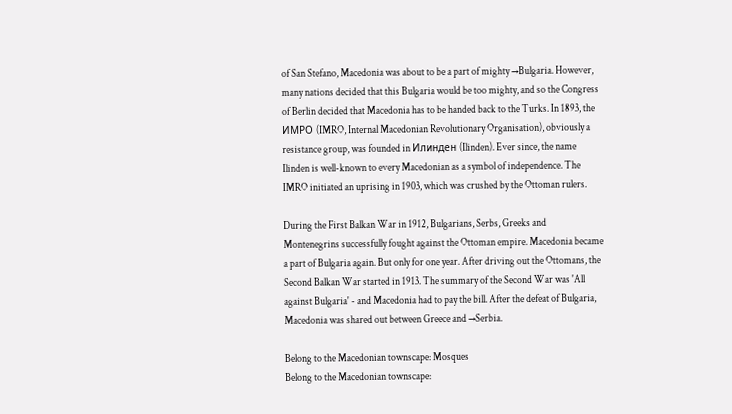of San Stefano, Macedonia was about to be a part of mighty →Bulgaria. However, many nations decided that this Bulgaria would be too mighty, and so the Congress of Berlin decided that Macedonia has to be handed back to the Turks. In 1893, the ИМРО (IMRO, Internal Macedonian Revolutionary Organisation), obviously a resistance group, was founded in Илинден (Ilinden). Ever since, the name Ilinden is well-known to every Macedonian as a symbol of independence. The IMRO initiated an uprising in 1903, which was crushed by the Ottoman rulers.

During the First Balkan War in 1912, Bulgarians, Serbs, Greeks and Montenegrins successfully fought against the Ottoman empire. Macedonia became a part of Bulgaria again. But only for one year. After driving out the Ottomans, the Second Balkan War started in 1913. The summary of the Second War was 'All against Bulgaria' - and Macedonia had to pay the bill. After the defeat of Bulgaria, Macedonia was shared out between Greece and →Serbia.

Belong to the Macedonian townscape: Mosques
Belong to the Macedonian townscape: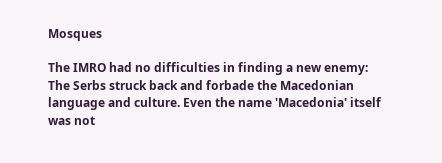Mosques

The IMRO had no difficulties in finding a new enemy: The Serbs struck back and forbade the Macedonian language and culture. Even the name 'Macedonia' itself was not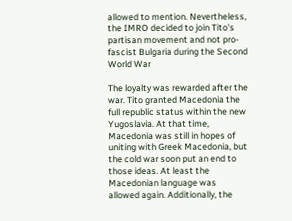allowed to mention. Nevertheless, the IMRO decided to join Tito's partisan movement and not pro-fascist Bulgaria during the Second World War

The loyalty was rewarded after the war. Tito granted Macedonia the full republic status within the new Yugoslavia. At that time, Macedonia was still in hopes of uniting with Greek Macedonia, but the cold war soon put an end to those ideas. At least the Macedonian language was allowed again. Additionally, the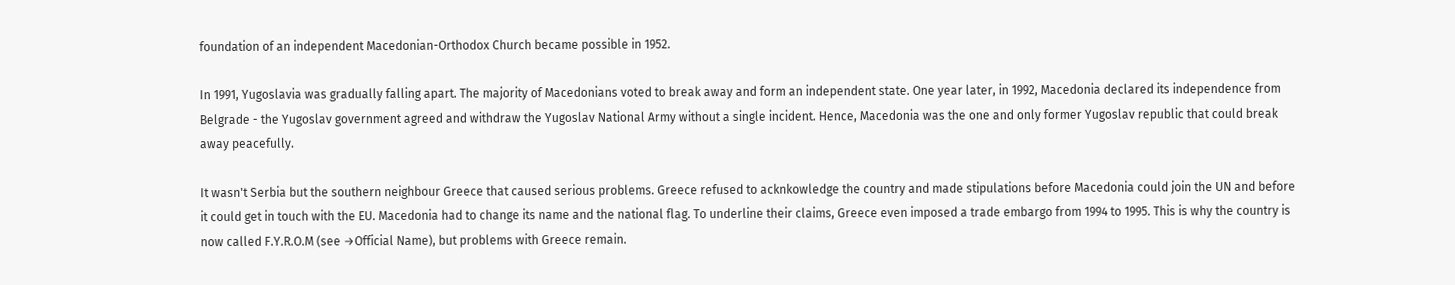foundation of an independent Macedonian-Orthodox Church became possible in 1952.

In 1991, Yugoslavia was gradually falling apart. The majority of Macedonians voted to break away and form an independent state. One year later, in 1992, Macedonia declared its independence from Belgrade - the Yugoslav government agreed and withdraw the Yugoslav National Army without a single incident. Hence, Macedonia was the one and only former Yugoslav republic that could break away peacefully.

It wasn't Serbia but the southern neighbour Greece that caused serious problems. Greece refused to acknkowledge the country and made stipulations before Macedonia could join the UN and before it could get in touch with the EU. Macedonia had to change its name and the national flag. To underline their claims, Greece even imposed a trade embargo from 1994 to 1995. This is why the country is now called F.Y.R.O.M (see →Official Name), but problems with Greece remain.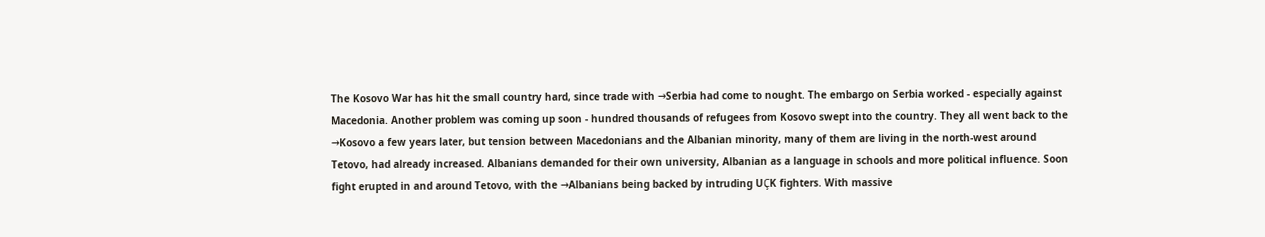The Kosovo War has hit the small country hard, since trade with →Serbia had come to nought. The embargo on Serbia worked - especially against Macedonia. Another problem was coming up soon - hundred thousands of refugees from Kosovo swept into the country. They all went back to the →Kosovo a few years later, but tension between Macedonians and the Albanian minority, many of them are living in the north-west around Tetovo, had already increased. Albanians demanded for their own university, Albanian as a language in schools and more political influence. Soon fight erupted in and around Tetovo, with the →Albanians being backed by intruding UҪK fighters. With massive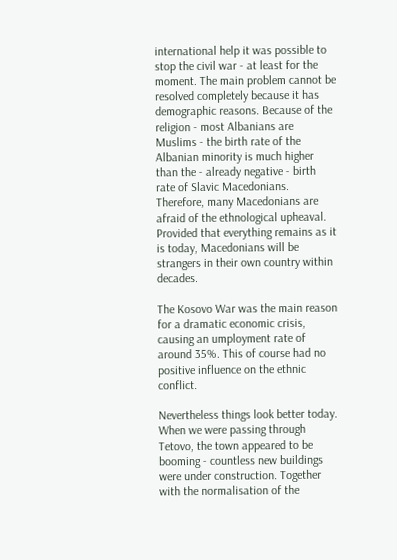international help it was possible to stop the civil war - at least for the moment. The main problem cannot be resolved completely because it has demographic reasons. Because of the religion - most Albanians are Muslims - the birth rate of the Albanian minority is much higher than the - already negative - birth rate of Slavic Macedonians. Therefore, many Macedonians are afraid of the ethnological upheaval. Provided that everything remains as it is today, Macedonians will be strangers in their own country within decades.

The Kosovo War was the main reason for a dramatic economic crisis, causing an umployment rate of around 35%. This of course had no positive influence on the ethnic conflict.

Nevertheless things look better today. When we were passing through Tetovo, the town appeared to be booming - countless new buildings were under construction. Together with the normalisation of the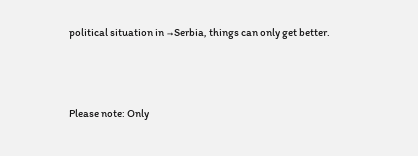political situation in →Serbia, things can only get better.




Please note: Only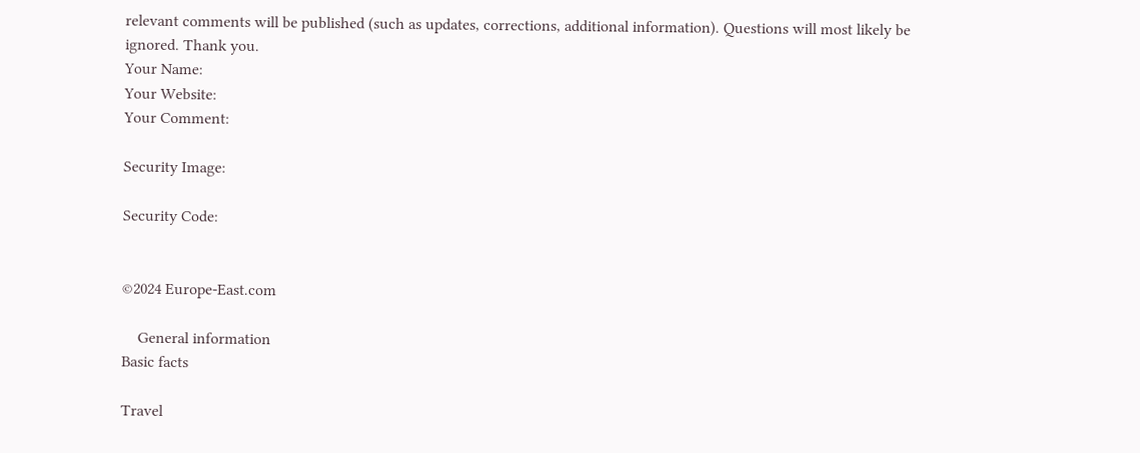relevant comments will be published (such as updates, corrections, additional information). Questions will most likely be ignored. Thank you.
Your Name:
Your Website:
Your Comment:

Security Image:

Security Code:


©2024 Europe-East.com

    General information
Basic facts

Travel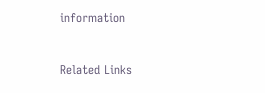information



Related Links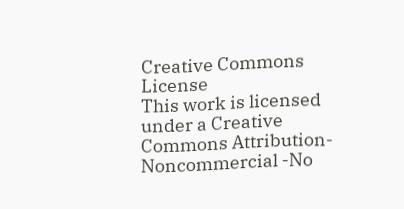Creative Commons License
This work is licensed under a Creative Commons Attribution- Noncommercial -No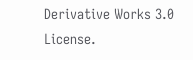Derivative Works 3.0 License.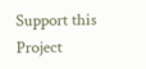Support this Project